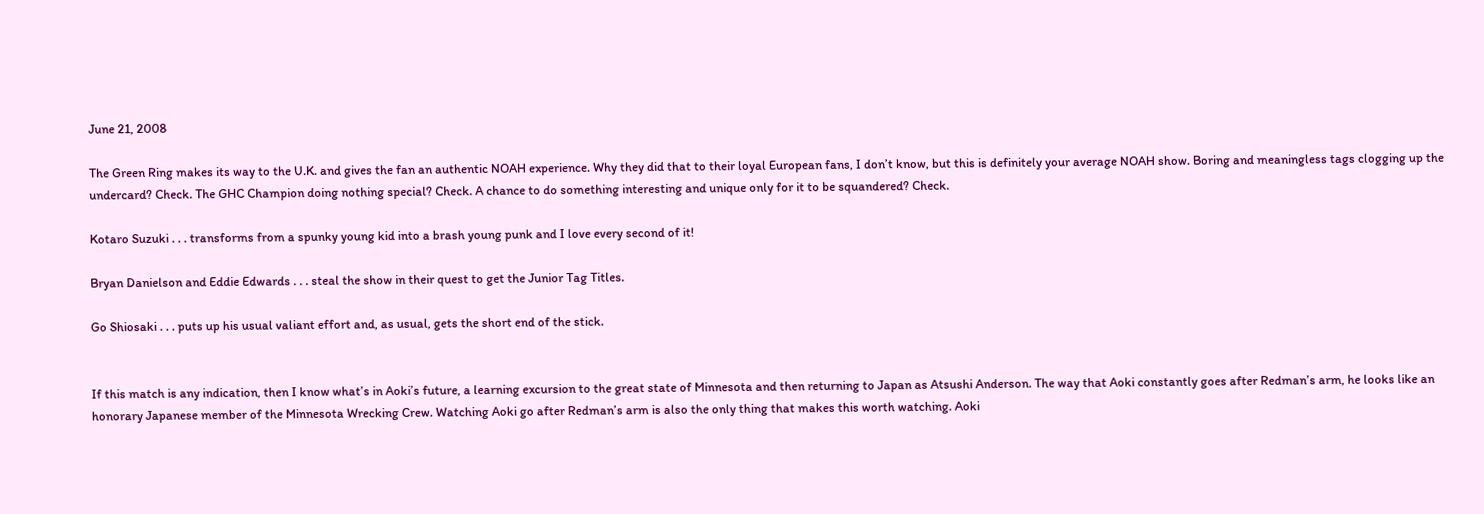June 21, 2008

The Green Ring makes its way to the U.K. and gives the fan an authentic NOAH experience. Why they did that to their loyal European fans, I don’t know, but this is definitely your average NOAH show. Boring and meaningless tags clogging up the undercard? Check. The GHC Champion doing nothing special? Check. A chance to do something interesting and unique only for it to be squandered? Check.

Kotaro Suzuki . . . transforms from a spunky young kid into a brash young punk and I love every second of it!

Bryan Danielson and Eddie Edwards . . . steal the show in their quest to get the Junior Tag Titles.

Go Shiosaki . . . puts up his usual valiant effort and, as usual, gets the short end of the stick.


If this match is any indication, then I know what’s in Aoki’s future, a learning excursion to the great state of Minnesota and then returning to Japan as Atsushi Anderson. The way that Aoki constantly goes after Redman’s arm, he looks like an honorary Japanese member of the Minnesota Wrecking Crew. Watching Aoki go after Redman’s arm is also the only thing that makes this worth watching. Aoki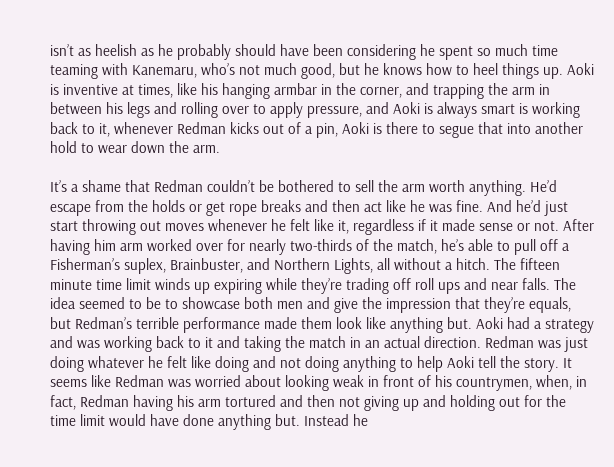isn’t as heelish as he probably should have been considering he spent so much time teaming with Kanemaru, who’s not much good, but he knows how to heel things up. Aoki is inventive at times, like his hanging armbar in the corner, and trapping the arm in between his legs and rolling over to apply pressure, and Aoki is always smart is working back to it, whenever Redman kicks out of a pin, Aoki is there to segue that into another hold to wear down the arm.

It’s a shame that Redman couldn’t be bothered to sell the arm worth anything. He’d escape from the holds or get rope breaks and then act like he was fine. And he’d just start throwing out moves whenever he felt like it, regardless if it made sense or not. After having him arm worked over for nearly two-thirds of the match, he’s able to pull off a Fisherman’s suplex, Brainbuster, and Northern Lights, all without a hitch. The fifteen minute time limit winds up expiring while they’re trading off roll ups and near falls. The idea seemed to be to showcase both men and give the impression that they’re equals, but Redman’s terrible performance made them look like anything but. Aoki had a strategy and was working back to it and taking the match in an actual direction. Redman was just doing whatever he felt like doing and not doing anything to help Aoki tell the story. It seems like Redman was worried about looking weak in front of his countrymen, when, in fact, Redman having his arm tortured and then not giving up and holding out for the time limit would have done anything but. Instead he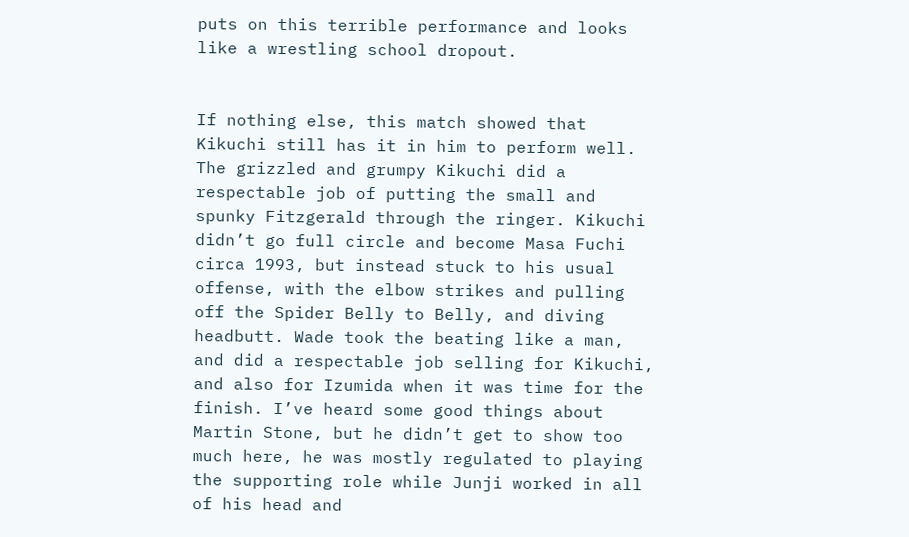puts on this terrible performance and looks like a wrestling school dropout.


If nothing else, this match showed that Kikuchi still has it in him to perform well. The grizzled and grumpy Kikuchi did a respectable job of putting the small and spunky Fitzgerald through the ringer. Kikuchi didn’t go full circle and become Masa Fuchi circa 1993, but instead stuck to his usual offense, with the elbow strikes and pulling off the Spider Belly to Belly, and diving headbutt. Wade took the beating like a man, and did a respectable job selling for Kikuchi, and also for Izumida when it was time for the finish. I’ve heard some good things about Martin Stone, but he didn’t get to show too much here, he was mostly regulated to playing the supporting role while Junji worked in all of his head and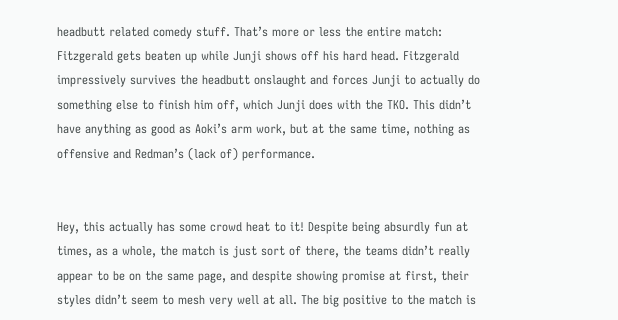headbutt related comedy stuff. That’s more or less the entire match: Fitzgerald gets beaten up while Junji shows off his hard head. Fitzgerald impressively survives the headbutt onslaught and forces Junji to actually do something else to finish him off, which Junji does with the TKO. This didn’t have anything as good as Aoki’s arm work, but at the same time, nothing as offensive and Redman’s (lack of) performance.


Hey, this actually has some crowd heat to it! Despite being absurdly fun at times, as a whole, the match is just sort of there, the teams didn’t really appear to be on the same page, and despite showing promise at first, their styles didn’t seem to mesh very well at all. The big positive to the match is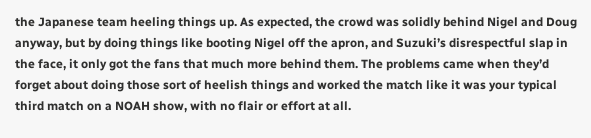the Japanese team heeling things up. As expected, the crowd was solidly behind Nigel and Doug anyway, but by doing things like booting Nigel off the apron, and Suzuki’s disrespectful slap in the face, it only got the fans that much more behind them. The problems came when they’d forget about doing those sort of heelish things and worked the match like it was your typical third match on a NOAH show, with no flair or effort at all.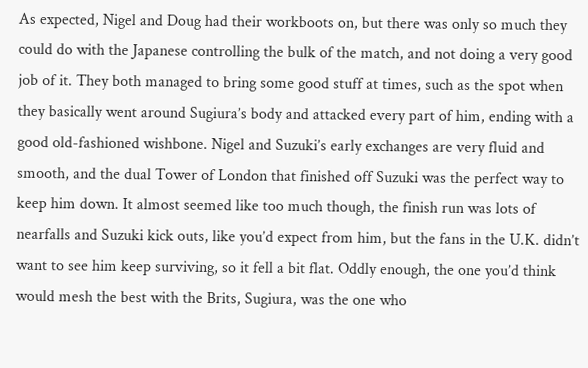As expected, Nigel and Doug had their workboots on, but there was only so much they could do with the Japanese controlling the bulk of the match, and not doing a very good job of it. They both managed to bring some good stuff at times, such as the spot when they basically went around Sugiura’s body and attacked every part of him, ending with a good old-fashioned wishbone. Nigel and Suzuki’s early exchanges are very fluid and smooth, and the dual Tower of London that finished off Suzuki was the perfect way to keep him down. It almost seemed like too much though, the finish run was lots of nearfalls and Suzuki kick outs, like you’d expect from him, but the fans in the U.K. didn’t want to see him keep surviving, so it fell a bit flat. Oddly enough, the one you’d think would mesh the best with the Brits, Sugiura, was the one who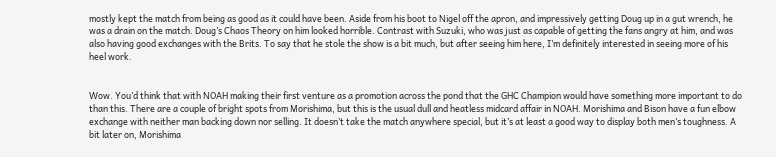mostly kept the match from being as good as it could have been. Aside from his boot to Nigel off the apron, and impressively getting Doug up in a gut wrench, he was a drain on the match. Doug’s Chaos Theory on him looked horrible. Contrast with Suzuki, who was just as capable of getting the fans angry at him, and was also having good exchanges with the Brits. To say that he stole the show is a bit much, but after seeing him here, I’m definitely interested in seeing more of his heel work.


Wow. You’d think that with NOAH making their first venture as a promotion across the pond that the GHC Champion would have something more important to do than this. There are a couple of bright spots from Morishima, but this is the usual dull and heatless midcard affair in NOAH. Morishima and Bison have a fun elbow exchange with neither man backing down nor selling. It doesn’t take the match anywhere special, but it’s at least a good way to display both men’s toughness. A bit later on, Morishima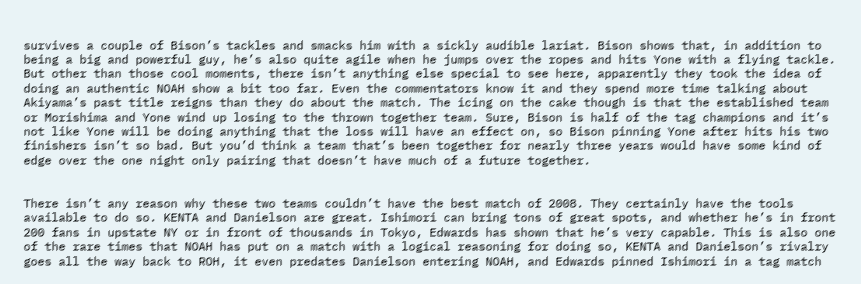survives a couple of Bison’s tackles and smacks him with a sickly audible lariat. Bison shows that, in addition to being a big and powerful guy, he’s also quite agile when he jumps over the ropes and hits Yone with a flying tackle. But other than those cool moments, there isn’t anything else special to see here, apparently they took the idea of doing an authentic NOAH show a bit too far. Even the commentators know it and they spend more time talking about Akiyama’s past title reigns than they do about the match. The icing on the cake though is that the established team or Morishima and Yone wind up losing to the thrown together team. Sure, Bison is half of the tag champions and it’s not like Yone will be doing anything that the loss will have an effect on, so Bison pinning Yone after hits his two finishers isn’t so bad. But you’d think a team that’s been together for nearly three years would have some kind of edge over the one night only pairing that doesn’t have much of a future together.


There isn’t any reason why these two teams couldn’t have the best match of 2008. They certainly have the tools available to do so. KENTA and Danielson are great. Ishimori can bring tons of great spots, and whether he’s in front 200 fans in upstate NY or in front of thousands in Tokyo, Edwards has shown that he’s very capable. This is also one of the rare times that NOAH has put on a match with a logical reasoning for doing so, KENTA and Danielson’s rivalry goes all the way back to ROH, it even predates Danielson entering NOAH, and Edwards pinned Ishimori in a tag match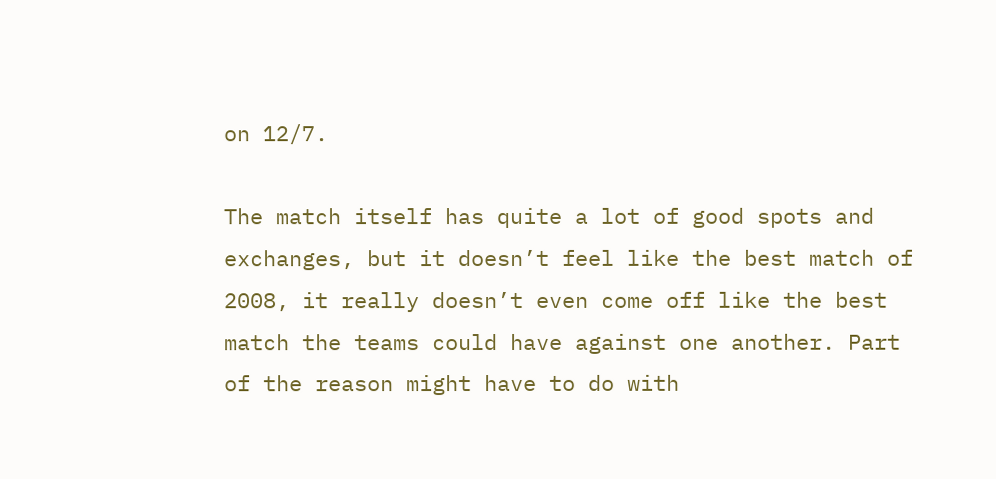on 12/7.

The match itself has quite a lot of good spots and exchanges, but it doesn’t feel like the best match of 2008, it really doesn’t even come off like the best match the teams could have against one another. Part of the reason might have to do with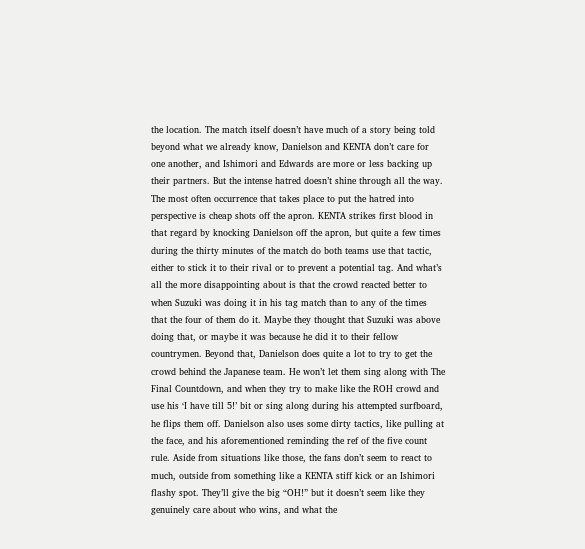the location. The match itself doesn’t have much of a story being told beyond what we already know, Danielson and KENTA don’t care for one another, and Ishimori and Edwards are more or less backing up their partners. But the intense hatred doesn’t shine through all the way. The most often occurrence that takes place to put the hatred into perspective is cheap shots off the apron. KENTA strikes first blood in that regard by knocking Danielson off the apron, but quite a few times during the thirty minutes of the match do both teams use that tactic, either to stick it to their rival or to prevent a potential tag. And what’s all the more disappointing about is that the crowd reacted better to when Suzuki was doing it in his tag match than to any of the times that the four of them do it. Maybe they thought that Suzuki was above doing that, or maybe it was because he did it to their fellow countrymen. Beyond that, Danielson does quite a lot to try to get the crowd behind the Japanese team. He won’t let them sing along with The Final Countdown, and when they try to make like the ROH crowd and use his ‘I have till 5!’ bit or sing along during his attempted surfboard, he flips them off. Danielson also uses some dirty tactics, like pulling at the face, and his aforementioned reminding the ref of the five count rule. Aside from situations like those, the fans don’t seem to react to much, outside from something like a KENTA stiff kick or an Ishimori flashy spot. They’ll give the big “OH!” but it doesn’t seem like they genuinely care about who wins, and what the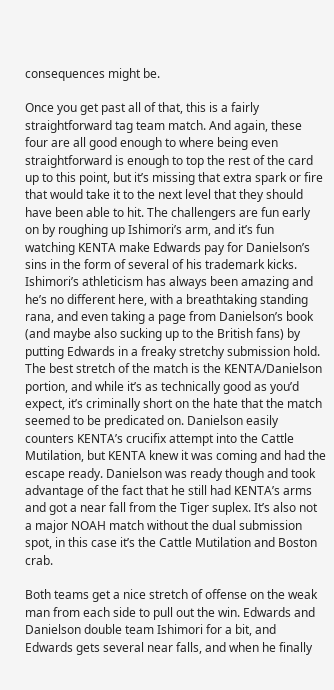consequences might be.

Once you get past all of that, this is a fairly straightforward tag team match. And again, these four are all good enough to where being even straightforward is enough to top the rest of the card up to this point, but it’s missing that extra spark or fire that would take it to the next level that they should have been able to hit. The challengers are fun early on by roughing up Ishimori’s arm, and it’s fun watching KENTA make Edwards pay for Danielson’s sins in the form of several of his trademark kicks. Ishimori’s athleticism has always been amazing and he’s no different here, with a breathtaking standing rana, and even taking a page from Danielson’s book (and maybe also sucking up to the British fans) by putting Edwards in a freaky stretchy submission hold. The best stretch of the match is the KENTA/Danielson portion, and while it’s as technically good as you’d expect, it’s criminally short on the hate that the match seemed to be predicated on. Danielson easily counters KENTA’s crucifix attempt into the Cattle Mutilation, but KENTA knew it was coming and had the escape ready. Danielson was ready though and took advantage of the fact that he still had KENTA’s arms and got a near fall from the Tiger suplex. It’s also not a major NOAH match without the dual submission spot, in this case it’s the Cattle Mutilation and Boston crab.

Both teams get a nice stretch of offense on the weak man from each side to pull out the win. Edwards and Danielson double team Ishimori for a bit, and Edwards gets several near falls, and when he finally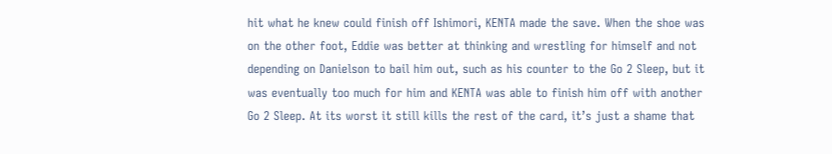hit what he knew could finish off Ishimori, KENTA made the save. When the shoe was on the other foot, Eddie was better at thinking and wrestling for himself and not depending on Danielson to bail him out, such as his counter to the Go 2 Sleep, but it was eventually too much for him and KENTA was able to finish him off with another Go 2 Sleep. At its worst it still kills the rest of the card, it’s just a shame that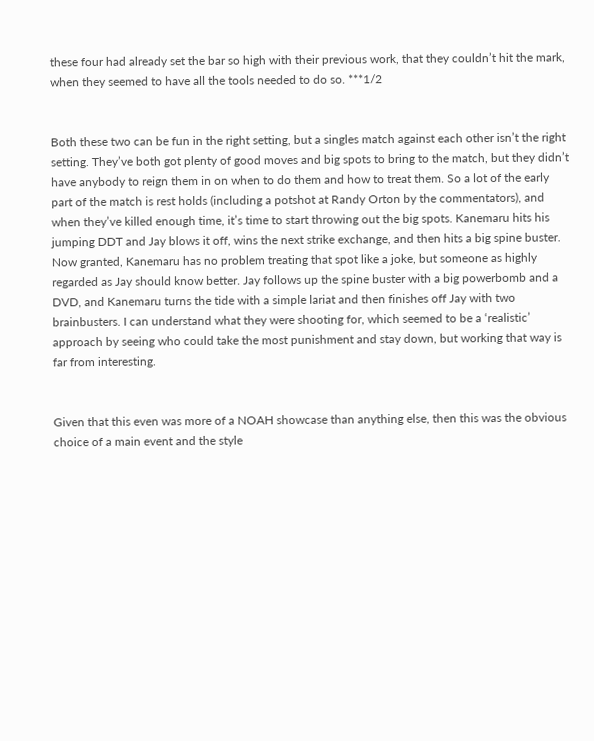these four had already set the bar so high with their previous work, that they couldn’t hit the mark, when they seemed to have all the tools needed to do so. ***1/2


Both these two can be fun in the right setting, but a singles match against each other isn’t the right setting. They’ve both got plenty of good moves and big spots to bring to the match, but they didn’t have anybody to reign them in on when to do them and how to treat them. So a lot of the early part of the match is rest holds (including a potshot at Randy Orton by the commentators), and when they’ve killed enough time, it’s time to start throwing out the big spots. Kanemaru hits his jumping DDT and Jay blows it off, wins the next strike exchange, and then hits a big spine buster. Now granted, Kanemaru has no problem treating that spot like a joke, but someone as highly regarded as Jay should know better. Jay follows up the spine buster with a big powerbomb and a DVD, and Kanemaru turns the tide with a simple lariat and then finishes off Jay with two brainbusters. I can understand what they were shooting for, which seemed to be a ‘realistic’ approach by seeing who could take the most punishment and stay down, but working that way is far from interesting.


Given that this even was more of a NOAH showcase than anything else, then this was the obvious choice of a main event and the style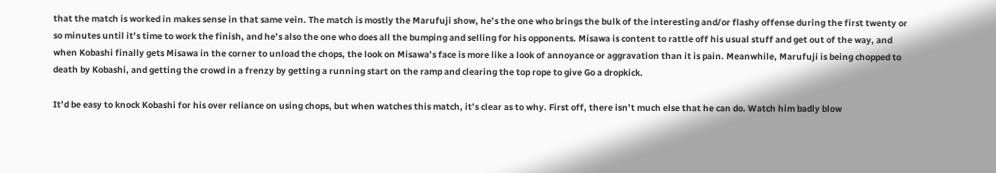that the match is worked in makes sense in that same vein. The match is mostly the Marufuji show, he’s the one who brings the bulk of the interesting and/or flashy offense during the first twenty or so minutes until it’s time to work the finish, and he’s also the one who does all the bumping and selling for his opponents. Misawa is content to rattle off his usual stuff and get out of the way, and when Kobashi finally gets Misawa in the corner to unload the chops, the look on Misawa’s face is more like a look of annoyance or aggravation than it is pain. Meanwhile, Marufuji is being chopped to death by Kobashi, and getting the crowd in a frenzy by getting a running start on the ramp and clearing the top rope to give Go a dropkick.

It’d be easy to knock Kobashi for his over reliance on using chops, but when watches this match, it’s clear as to why. First off, there isn’t much else that he can do. Watch him badly blow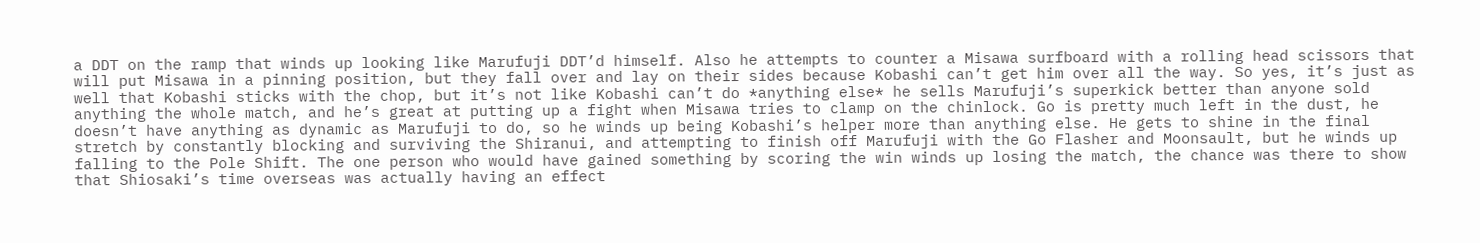a DDT on the ramp that winds up looking like Marufuji DDT’d himself. Also he attempts to counter a Misawa surfboard with a rolling head scissors that will put Misawa in a pinning position, but they fall over and lay on their sides because Kobashi can’t get him over all the way. So yes, it’s just as well that Kobashi sticks with the chop, but it’s not like Kobashi can’t do *anything else* he sells Marufuji’s superkick better than anyone sold anything the whole match, and he’s great at putting up a fight when Misawa tries to clamp on the chinlock. Go is pretty much left in the dust, he doesn’t have anything as dynamic as Marufuji to do, so he winds up being Kobashi’s helper more than anything else. He gets to shine in the final stretch by constantly blocking and surviving the Shiranui, and attempting to finish off Marufuji with the Go Flasher and Moonsault, but he winds up falling to the Pole Shift. The one person who would have gained something by scoring the win winds up losing the match, the chance was there to show that Shiosaki’s time overseas was actually having an effect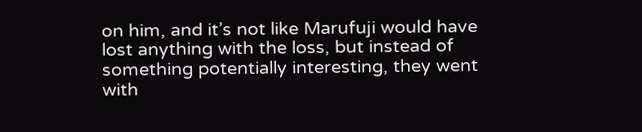on him, and it’s not like Marufuji would have lost anything with the loss, but instead of something potentially interesting, they went with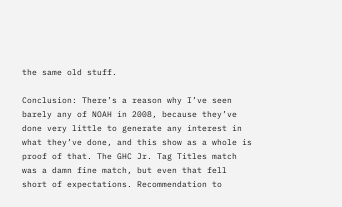the same old stuff.

Conclusion: There’s a reason why I’ve seen barely any of NOAH in 2008, because they’ve done very little to generate any interest in what they’ve done, and this show as a whole is proof of that. The GHC Jr. Tag Titles match was a damn fine match, but even that fell short of expectations. Recommendation to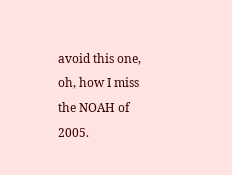avoid this one, oh, how I miss the NOAH of 2005.